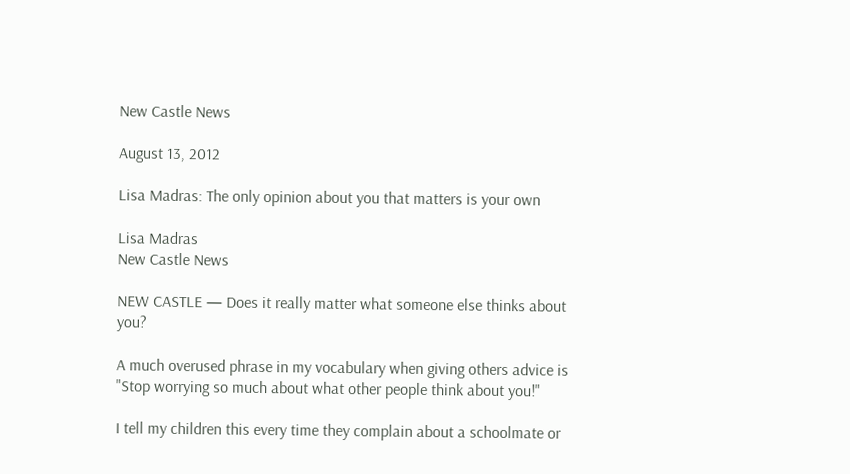New Castle News

August 13, 2012

Lisa Madras: The only opinion about you that matters is your own

Lisa Madras
New Castle News

NEW CASTLE — Does it really matter what someone else thinks about you?

A much overused phrase in my vocabulary when giving others advice is "Stop worrying so much about what other people think about you!"

I tell my children this every time they complain about a schoolmate or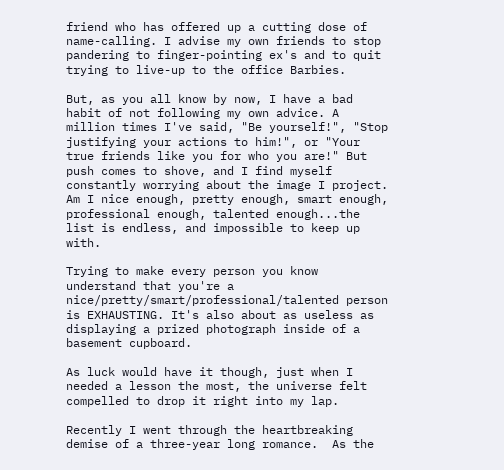friend who has offered up a cutting dose of name-calling. I advise my own friends to stop pandering to finger-pointing ex's and to quit trying to live-up to the office Barbies.

But, as you all know by now, I have a bad habit of not following my own advice. A million times I've said, "Be yourself!", "Stop justifying your actions to him!", or "Your true friends like you for who you are!" But push comes to shove, and I find myself constantly worrying about the image I project. Am I nice enough, pretty enough, smart enough, professional enough, talented enough...the list is endless, and impossible to keep up with.

Trying to make every person you know understand that you're a nice/pretty/smart/professional/talented person is EXHAUSTING. It's also about as useless as displaying a prized photograph inside of a basement cupboard.

As luck would have it though, just when I needed a lesson the most, the universe felt compelled to drop it right into my lap.

Recently I went through the heartbreaking demise of a three-year long romance.  As the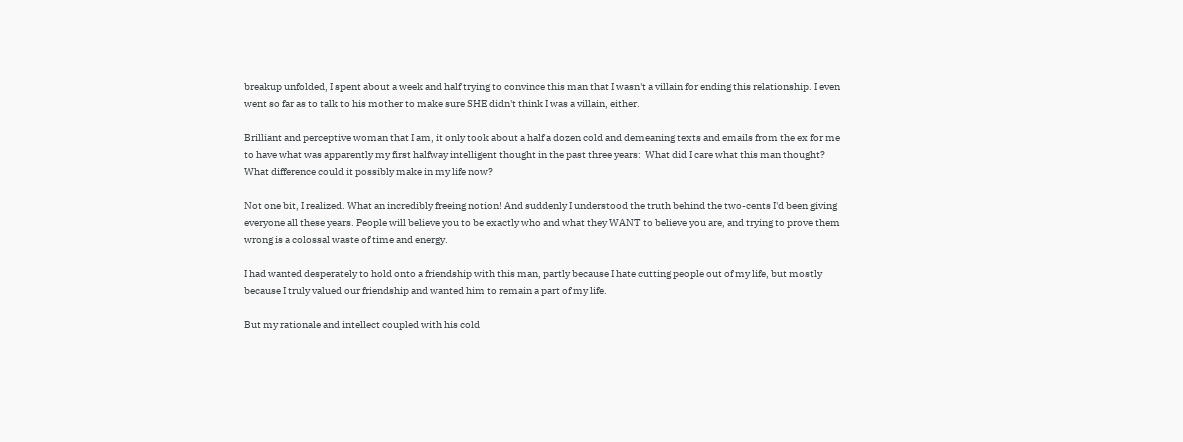breakup unfolded, I spent about a week and half trying to convince this man that I wasn't a villain for ending this relationship. I even went so far as to talk to his mother to make sure SHE didn't think I was a villain, either.

Brilliant and perceptive woman that I am, it only took about a half a dozen cold and demeaning texts and emails from the ex for me to have what was apparently my first halfway intelligent thought in the past three years:  What did I care what this man thought? What difference could it possibly make in my life now?

Not one bit, I realized. What an incredibly freeing notion! And suddenly I understood the truth behind the two-cents I'd been giving everyone all these years. People will believe you to be exactly who and what they WANT to believe you are, and trying to prove them wrong is a colossal waste of time and energy.

I had wanted desperately to hold onto a friendship with this man, partly because I hate cutting people out of my life, but mostly because I truly valued our friendship and wanted him to remain a part of my life.

But my rationale and intellect coupled with his cold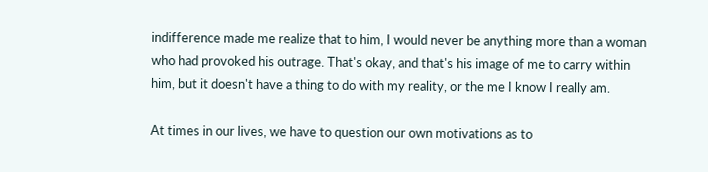indifference made me realize that to him, I would never be anything more than a woman who had provoked his outrage. That's okay, and that's his image of me to carry within him, but it doesn't have a thing to do with my reality, or the me I know I really am.

At times in our lives, we have to question our own motivations as to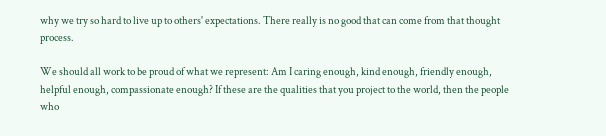why we try so hard to live up to others' expectations. There really is no good that can come from that thought process.

We should all work to be proud of what we represent: Am I caring enough, kind enough, friendly enough, helpful enough, compassionate enough? If these are the qualities that you project to the world, then the people who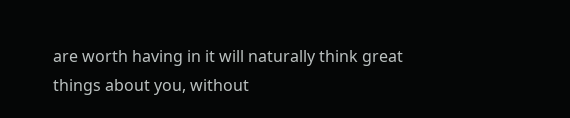are worth having in it will naturally think great things about you, without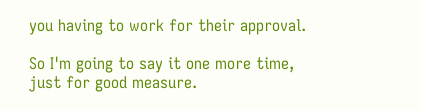you having to work for their approval.

So I'm going to say it one more time, just for good measure.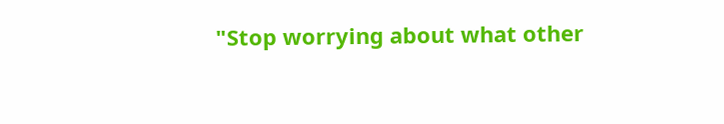"Stop worrying about what other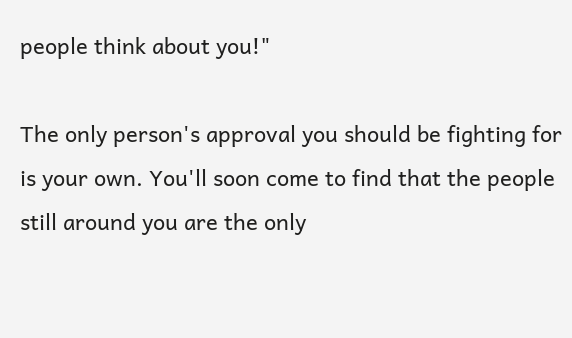people think about you!"

The only person's approval you should be fighting for is your own. You'll soon come to find that the people still around you are the only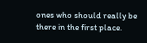ones who should really be there in the first place.